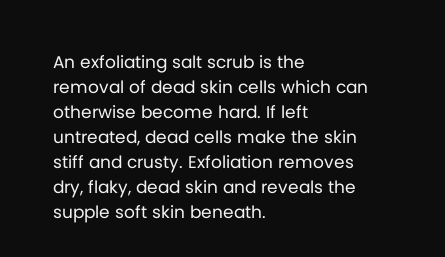An exfoliating salt scrub is the removal of dead skin cells which can otherwise become hard. If left untreated, dead cells make the skin stiff and crusty. Exfoliation removes dry, flaky, dead skin and reveals the supple soft skin beneath.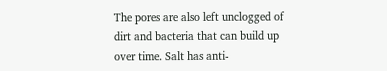The pores are also left unclogged of dirt and bacteria that can build up over time. Salt has anti-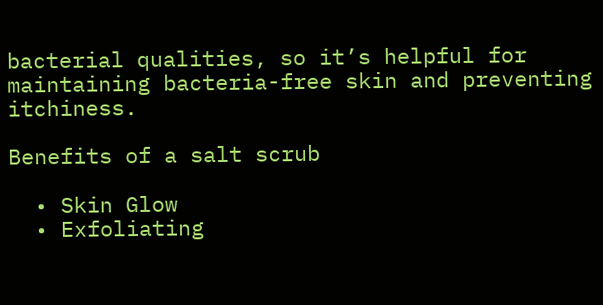bacterial qualities, so it’s helpful for maintaining bacteria-free skin and preventing itchiness.

Benefits of a salt scrub

  • Skin Glow
  • Exfoliating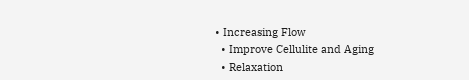• Increasing Flow
  • Improve Cellulite and Aging
  • Relaxation